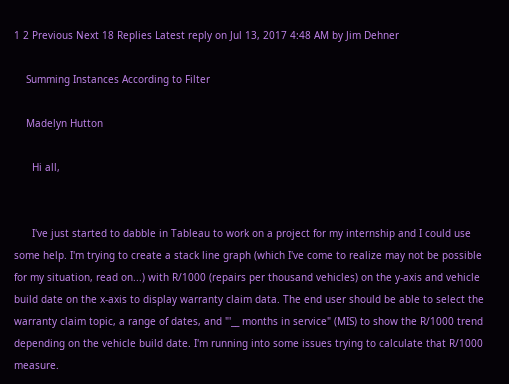1 2 Previous Next 18 Replies Latest reply on Jul 13, 2017 4:48 AM by Jim Dehner

    Summing Instances According to Filter

    Madelyn Hutton

      Hi all,


      I've just started to dabble in Tableau to work on a project for my internship and I could use some help. I'm trying to create a stack line graph (which I've come to realize may not be possible for my situation, read on...) with R/1000 (repairs per thousand vehicles) on the y-axis and vehicle build date on the x-axis to display warranty claim data. The end user should be able to select the warranty claim topic, a range of dates, and "'__ months in service" (MIS) to show the R/1000 trend depending on the vehicle build date. I'm running into some issues trying to calculate that R/1000 measure.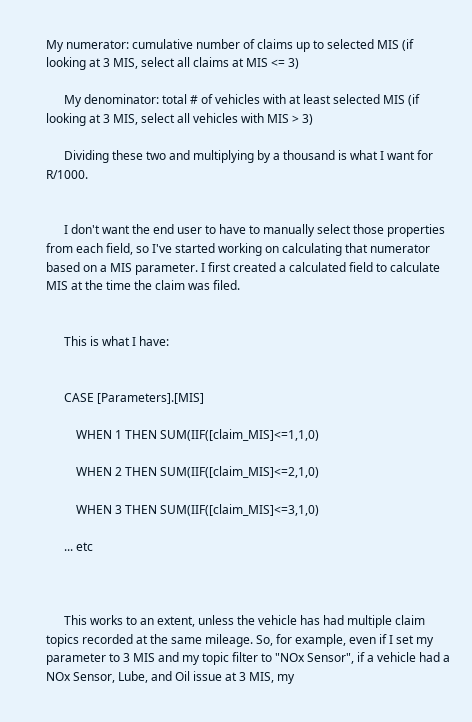My numerator: cumulative number of claims up to selected MIS (if looking at 3 MIS, select all claims at MIS <= 3)

      My denominator: total # of vehicles with at least selected MIS (if looking at 3 MIS, select all vehicles with MIS > 3)

      Dividing these two and multiplying by a thousand is what I want for R/1000.


      I don't want the end user to have to manually select those properties from each field, so I've started working on calculating that numerator based on a MIS parameter. I first created a calculated field to calculate MIS at the time the claim was filed.


      This is what I have:


      CASE [Parameters].[MIS]

          WHEN 1 THEN SUM(IIF([claim_MIS]<=1,1,0)

          WHEN 2 THEN SUM(IIF([claim_MIS]<=2,1,0)

          WHEN 3 THEN SUM(IIF([claim_MIS]<=3,1,0)

      ... etc



      This works to an extent, unless the vehicle has had multiple claim topics recorded at the same mileage. So, for example, even if I set my parameter to 3 MIS and my topic filter to "NOx Sensor", if a vehicle had a NOx Sensor, Lube, and Oil issue at 3 MIS, my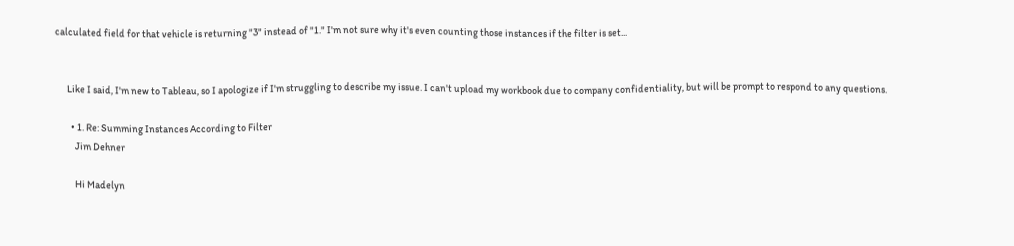calculated field for that vehicle is returning "3" instead of "1." I'm not sure why it's even counting those instances if the filter is set...


      Like I said, I'm new to Tableau, so I apologize if I'm struggling to describe my issue. I can't upload my workbook due to company confidentiality, but will be prompt to respond to any questions.

        • 1. Re: Summing Instances According to Filter
          Jim Dehner

          Hi Madelyn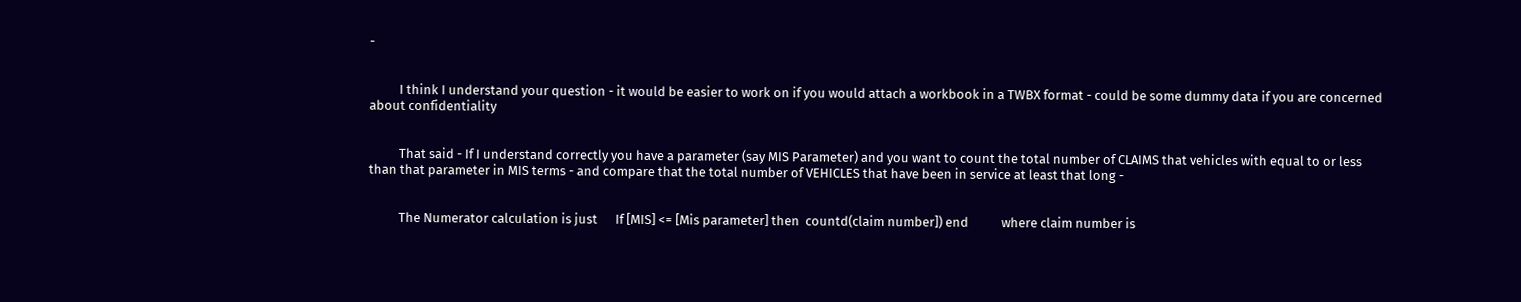-


          I think I understand your question - it would be easier to work on if you would attach a workbook in a TWBX format - could be some dummy data if you are concerned about confidentiality


          That said - If I understand correctly you have a parameter (say MIS Parameter) and you want to count the total number of CLAIMS that vehicles with equal to or less than that parameter in MIS terms - and compare that the total number of VEHICLES that have been in service at least that long -


          The Numerator calculation is just      If [MIS] <= [Mis parameter] then  countd(claim number]) end           where claim number is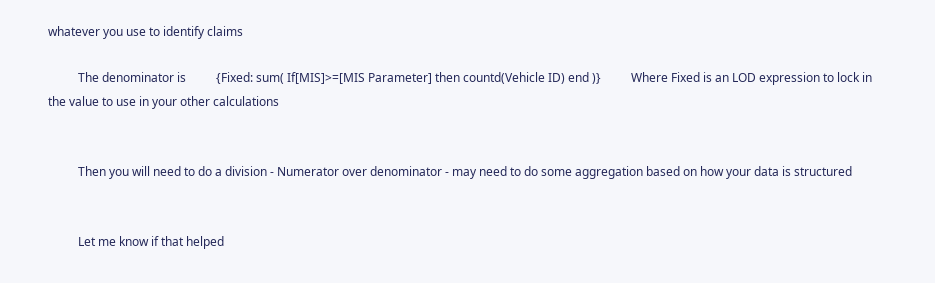whatever you use to identify claims

          The denominator is          {Fixed: sum( If[MIS]>=[MIS Parameter] then countd(Vehicle ID) end )}          Where Fixed is an LOD expression to lock in the value to use in your other calculations


          Then you will need to do a division - Numerator over denominator - may need to do some aggregation based on how your data is structured


          Let me know if that helped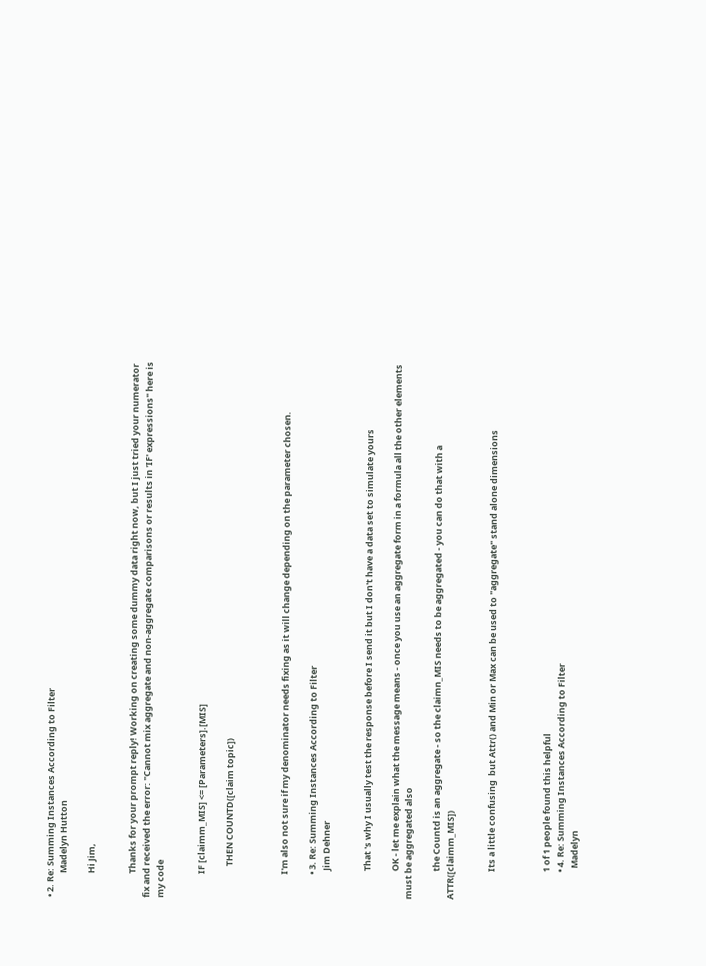• 2. Re: Summing Instances According to Filter
            Madelyn Hutton

            Hi Jim,


            Thanks for your prompt reply! Working on creating some dummy data right now, but I just tried your numerator fix and received the error: "Cannot mix aggregate and non-aggregate comparisons or results in 'IF' expressions" here is my code


            IF [claimm_MIS] <= [Parameters].[MIS]

                THEN COUNTD([claim topic])



            I'm also not sure if my denominator needs fixing as it will change depending on the parameter chosen.

            • 3. Re: Summing Instances According to Filter
              Jim Dehner


              That 's why I usually test the response before I send it but I don't have a data set to simulate yours

              OK - let me explain what the message means - once you use an aggregate form in a formula all the other elements must be aggregated also

              the Countd is an aggregate - so the claimn_MIS needs to be aggregated - you can do that with a ATTR([claimm_MIS])


              Its a little confusing  but Attr() and Min or Max can be used to "aggregate" stand alone dimensions



              1 of 1 people found this helpful
              • 4. Re: Summing Instances According to Filter
                Madelyn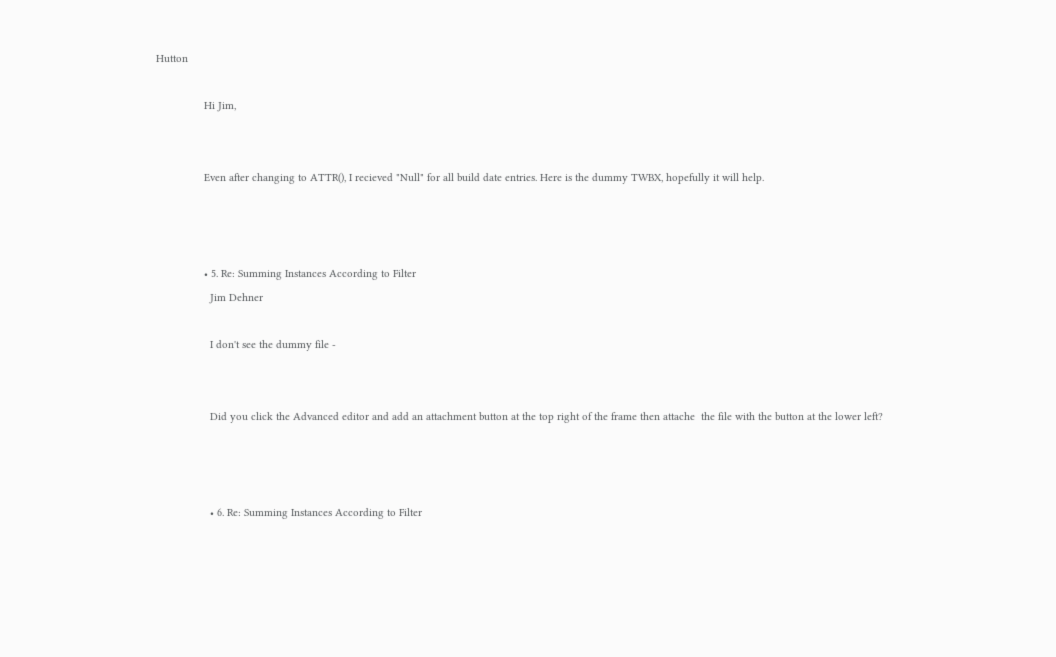Hutton

                Hi Jim,


                Even after changing to ATTR(), I recieved "Null" for all build date entries. Here is the dummy TWBX, hopefully it will help.



                • 5. Re: Summing Instances According to Filter
                  Jim Dehner

                  I don't see the dummy file -


                  Did you click the Advanced editor and add an attachment button at the top right of the frame then attache  the file with the button at the lower left?



                  • 6. Re: Summing Instances According to Filter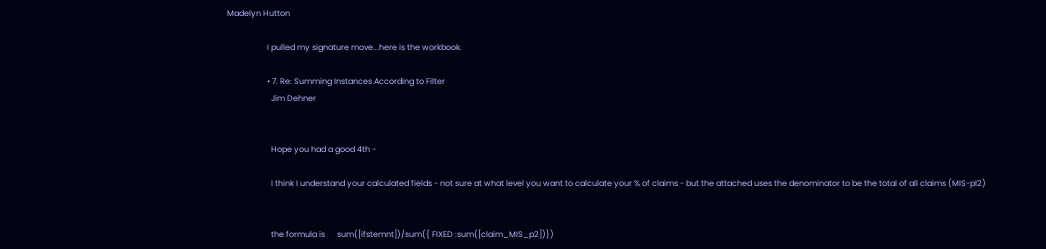Madelyn Hutton

                    I pulled my signature move...here is the workbook.

                    • 7. Re: Summing Instances According to Filter
                      Jim Dehner


                      Hope you had a good 4th -

                      I think I understand your calculated fields - not sure at what level you want to calculate your % of claims - but the attached uses the denominator to be the total of all claims (MIS-pl2)


                      the formula is      sum([ifstemnt])/sum({ FIXED :sum([claim_MIS_p2])})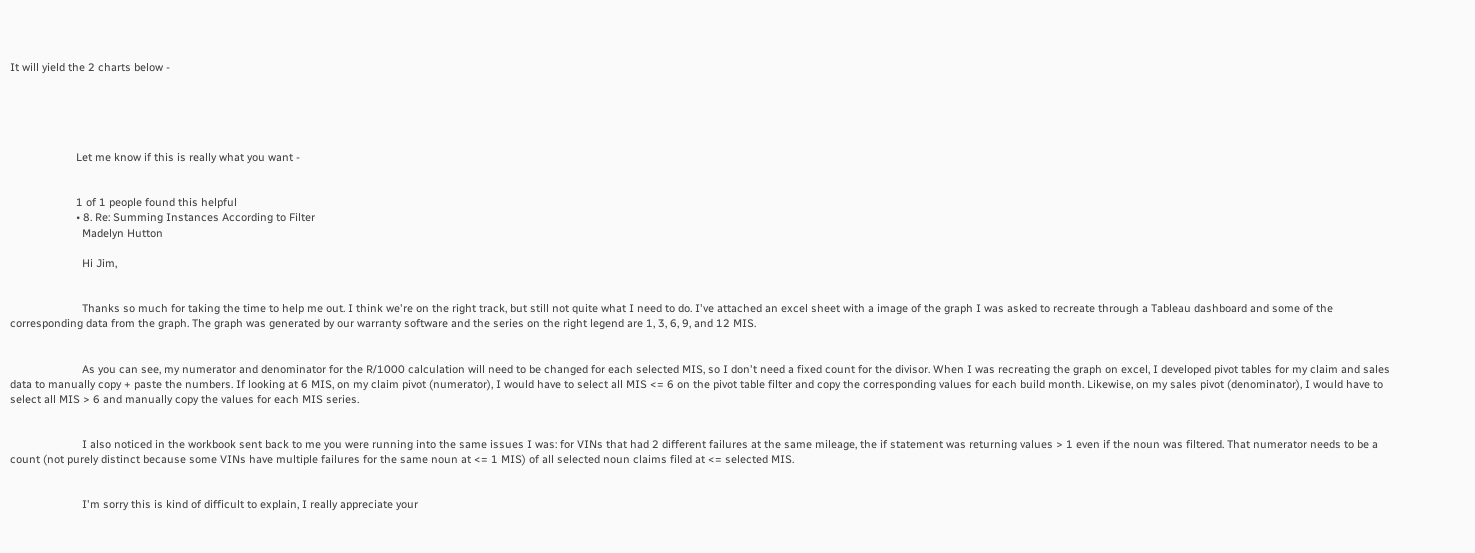It will yield the 2 charts below -





                      Let me know if this is really what you want -


                      1 of 1 people found this helpful
                      • 8. Re: Summing Instances According to Filter
                        Madelyn Hutton

                        Hi Jim,


                        Thanks so much for taking the time to help me out. I think we're on the right track, but still not quite what I need to do. I've attached an excel sheet with a image of the graph I was asked to recreate through a Tableau dashboard and some of the corresponding data from the graph. The graph was generated by our warranty software and the series on the right legend are 1, 3, 6, 9, and 12 MIS.


                        As you can see, my numerator and denominator for the R/1000 calculation will need to be changed for each selected MIS, so I don't need a fixed count for the divisor. When I was recreating the graph on excel, I developed pivot tables for my claim and sales data to manually copy + paste the numbers. If looking at 6 MIS, on my claim pivot (numerator), I would have to select all MIS <= 6 on the pivot table filter and copy the corresponding values for each build month. Likewise, on my sales pivot (denominator), I would have to select all MIS > 6 and manually copy the values for each MIS series.


                        I also noticed in the workbook sent back to me you were running into the same issues I was: for VINs that had 2 different failures at the same mileage, the if statement was returning values > 1 even if the noun was filtered. That numerator needs to be a count (not purely distinct because some VINs have multiple failures for the same noun at <= 1 MIS) of all selected noun claims filed at <= selected MIS.


                        I'm sorry this is kind of difficult to explain, I really appreciate your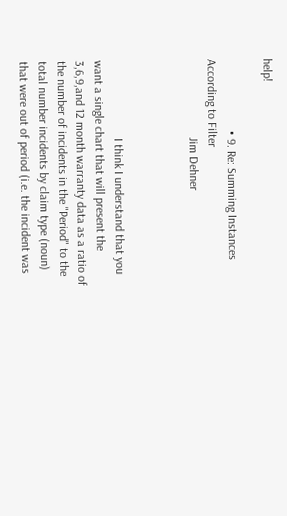help!

                        • 9. Re: Summing Instances According to Filter
                          Jim Dehner



                          I think I understand that you want a single chart that will present the 3,6,9,and 12 month warranty data as a ratio of the number of incidents in the "Period" to the total number incidents by claim type (noun) that were out of period (i.e. the incident was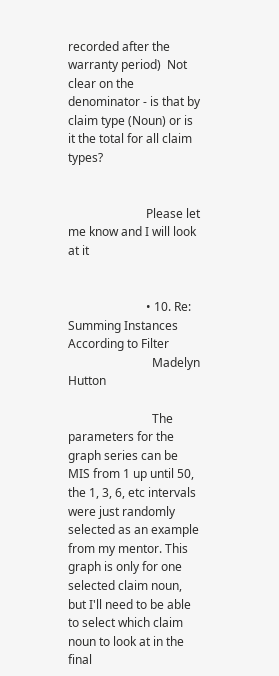recorded after the warranty period)  Not clear on the denominator - is that by claim type (Noun) or is it the total for all claim types?


                          Please let me know and I will look at it


                          • 10. Re: Summing Instances According to Filter
                            Madelyn Hutton

                            The parameters for the graph series can be MIS from 1 up until 50, the 1, 3, 6, etc intervals were just randomly selected as an example from my mentor. This graph is only for one selected claim noun, but I'll need to be able to select which claim noun to look at in the final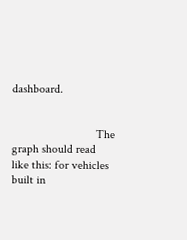dashboard.


                            The graph should read like this: for vehicles built in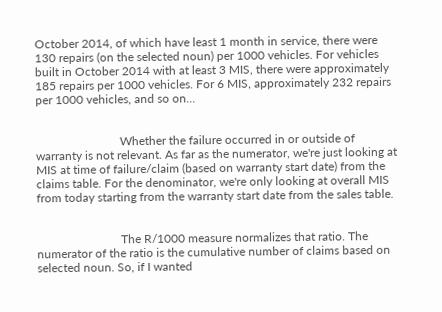October 2014, of which have least 1 month in service, there were 130 repairs (on the selected noun) per 1000 vehicles. For vehicles built in October 2014 with at least 3 MIS, there were approximately 185 repairs per 1000 vehicles. For 6 MIS, approximately 232 repairs per 1000 vehicles, and so on...


                            Whether the failure occurred in or outside of warranty is not relevant. As far as the numerator, we're just looking at MIS at time of failure/claim (based on warranty start date) from the claims table. For the denominator, we're only looking at overall MIS from today starting from the warranty start date from the sales table.


                            The R/1000 measure normalizes that ratio. The numerator of the ratio is the cumulative number of claims based on selected noun. So, if I wanted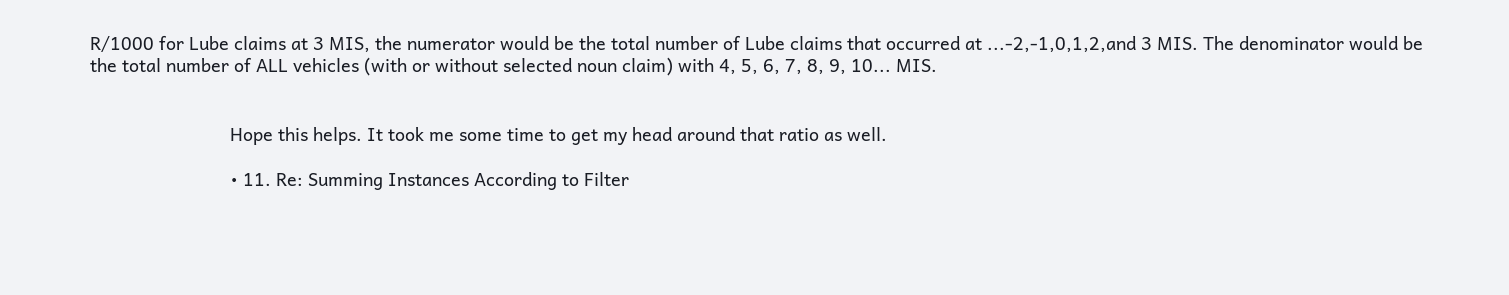R/1000 for Lube claims at 3 MIS, the numerator would be the total number of Lube claims that occurred at ...-2,-1,0,1,2,and 3 MIS. The denominator would be the total number of ALL vehicles (with or without selected noun claim) with 4, 5, 6, 7, 8, 9, 10... MIS.


                            Hope this helps. It took me some time to get my head around that ratio as well.

                            • 11. Re: Summing Instances According to Filter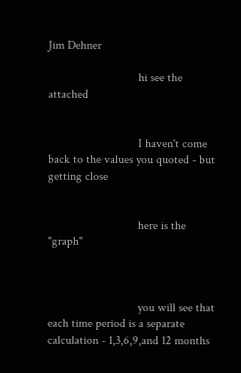Jim Dehner

                              hi see the attached


                              I haven't come back to the values you quoted - but getting close


                              here is the "graph"



                              you will see that each time period is a separate calculation - 1,3,6,9,and 12 months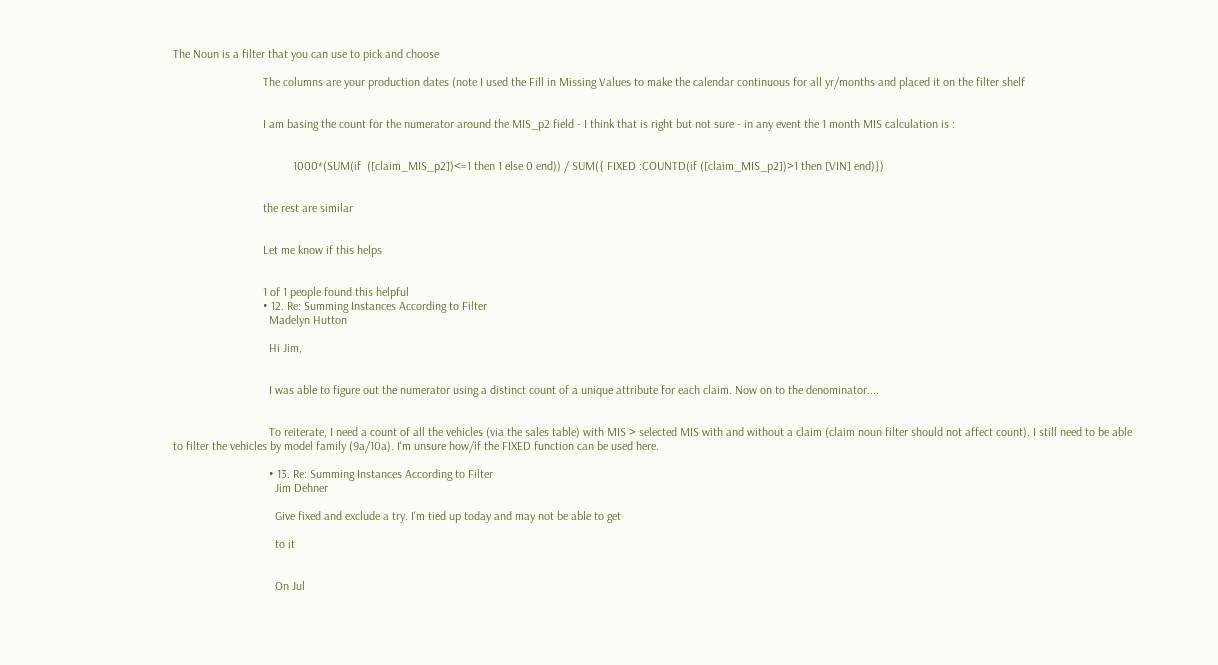The Noun is a filter that you can use to pick and choose

                              The columns are your production dates (note I used the Fill in Missing Values to make the calendar continuous for all yr/months and placed it on the filter shelf


                              I am basing the count for the numerator around the MIS_p2 field - I think that is right but not sure - in any event the 1 month MIS calculation is :


                                        1000*(SUM(if  ([claim_MIS_p2])<=1 then 1 else 0 end)) / SUM({ FIXED :COUNTD(if ([claim_MIS_p2])>1 then [VIN] end)})


                              the rest are similar


                              Let me know if this helps


                              1 of 1 people found this helpful
                              • 12. Re: Summing Instances According to Filter
                                Madelyn Hutton

                                Hi Jim,


                                I was able to figure out the numerator using a distinct count of a unique attribute for each claim. Now on to the denominator....


                                To reiterate, I need a count of all the vehicles (via the sales table) with MIS > selected MIS with and without a claim (claim noun filter should not affect count). I still need to be able to filter the vehicles by model family (9a/10a). I'm unsure how/if the FIXED function can be used here.

                                • 13. Re: Summing Instances According to Filter
                                  Jim Dehner

                                  Give fixed and exclude a try. I'm tied up today and may not be able to get

                                  to it


                                  On Jul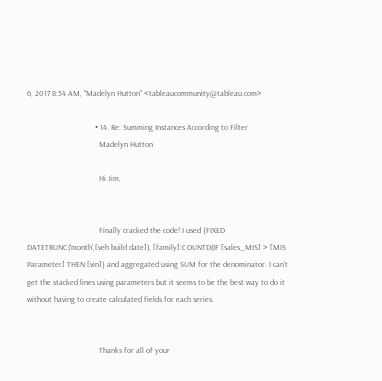6, 2017 8:54 AM, "Madelyn Hutton" <tableaucommunity@tableau.com>

                                  • 14. Re: Summing Instances According to Filter
                                    Madelyn Hutton

                                    Hi Jim,


                                    Finally cracked the code! I used {FIXED DATETRUNC('month',[veh build date]), [family]:COUNTD(IF [sales_MIS] > [MIS Parameter] THEN [vin]} and aggregated using SUM for the denominator. I can't get the stacked lines using parameters but it seems to be the best way to do it without having to create calculated fields for each series.


                                    Thanks for all of your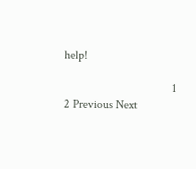help!

                                    1 2 Previous Next